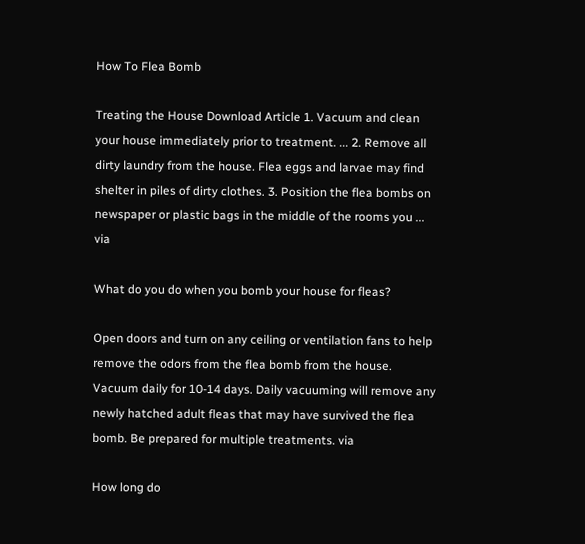How To Flea Bomb

Treating the House Download Article 1. Vacuum and clean your house immediately prior to treatment. ... 2. Remove all dirty laundry from the house. Flea eggs and larvae may find shelter in piles of dirty clothes. 3. Position the flea bombs on newspaper or plastic bags in the middle of the rooms you ... via

What do you do when you bomb your house for fleas?

Open doors and turn on any ceiling or ventilation fans to help remove the odors from the flea bomb from the house. Vacuum daily for 10-14 days. Daily vacuuming will remove any newly hatched adult fleas that may have survived the flea bomb. Be prepared for multiple treatments. via

How long do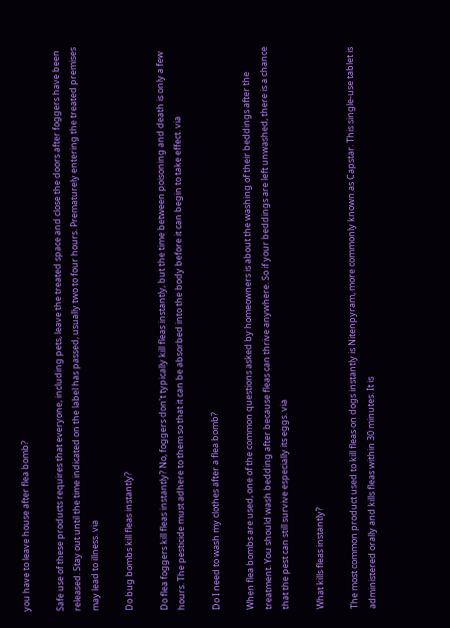you have to leave house after flea bomb?

Safe use of these products requires that everyone, including pets, leave the treated space and close the doors after foggers have been released. Stay out until the time indicated on the label has passed, usually two to four hours. Prematurely entering the treated premises may lead to illness. via

Do bug bombs kill fleas instantly?

Do flea foggers kill fleas instantly? No, foggers don't typically kill fleas instantly, but the time between poisoning and death is only a few hours. The pesticide must adhere to them so that it can be absorbed into the body before it can begin to take effect. via

Do I need to wash my clothes after a flea bomb?

When flea bombs are used, one of the common questions asked by homeowners is about the washing of their beddings after the treatment. You should wash bedding after because fleas can thrive anywhere. So if your beddings are left unwashed, there is a chance that the pest can still survive especially its eggs. via

What kills fleas instantly?

The most common product used to kill fleas on dogs instantly is Nitenpyram, more commonly known as Capstar. This single-use tablet is administered orally and kills fleas within 30 minutes. It is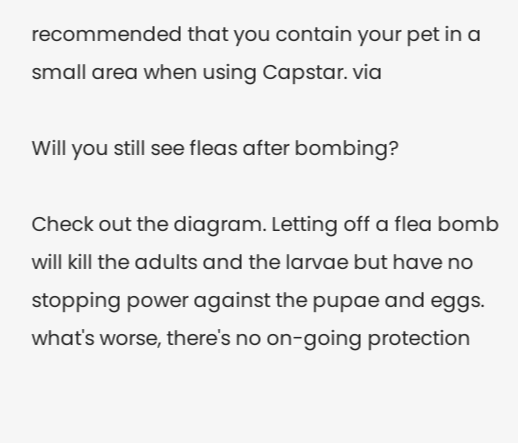recommended that you contain your pet in a small area when using Capstar. via

Will you still see fleas after bombing?

Check out the diagram. Letting off a flea bomb will kill the adults and the larvae but have no stopping power against the pupae and eggs. what's worse, there's no on-going protection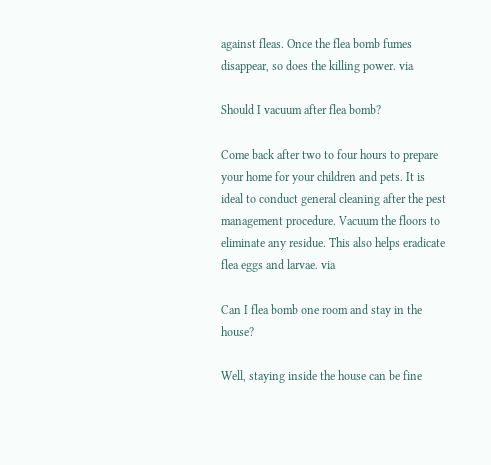against fleas. Once the flea bomb fumes disappear, so does the killing power. via

Should I vacuum after flea bomb?

Come back after two to four hours to prepare your home for your children and pets. It is ideal to conduct general cleaning after the pest management procedure. Vacuum the floors to eliminate any residue. This also helps eradicate flea eggs and larvae. via

Can I flea bomb one room and stay in the house?

Well, staying inside the house can be fine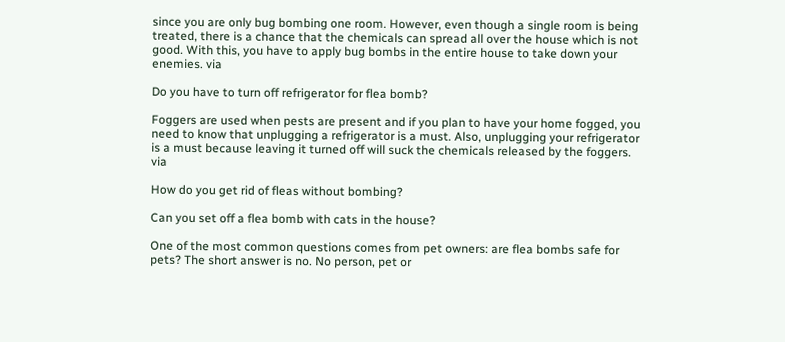since you are only bug bombing one room. However, even though a single room is being treated, there is a chance that the chemicals can spread all over the house which is not good. With this, you have to apply bug bombs in the entire house to take down your enemies. via

Do you have to turn off refrigerator for flea bomb?

Foggers are used when pests are present and if you plan to have your home fogged, you need to know that unplugging a refrigerator is a must. Also, unplugging your refrigerator is a must because leaving it turned off will suck the chemicals released by the foggers. via

How do you get rid of fleas without bombing?

Can you set off a flea bomb with cats in the house?

One of the most common questions comes from pet owners: are flea bombs safe for pets? The short answer is no. No person, pet or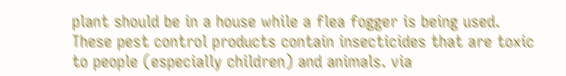plant should be in a house while a flea fogger is being used. These pest control products contain insecticides that are toxic to people (especially children) and animals. via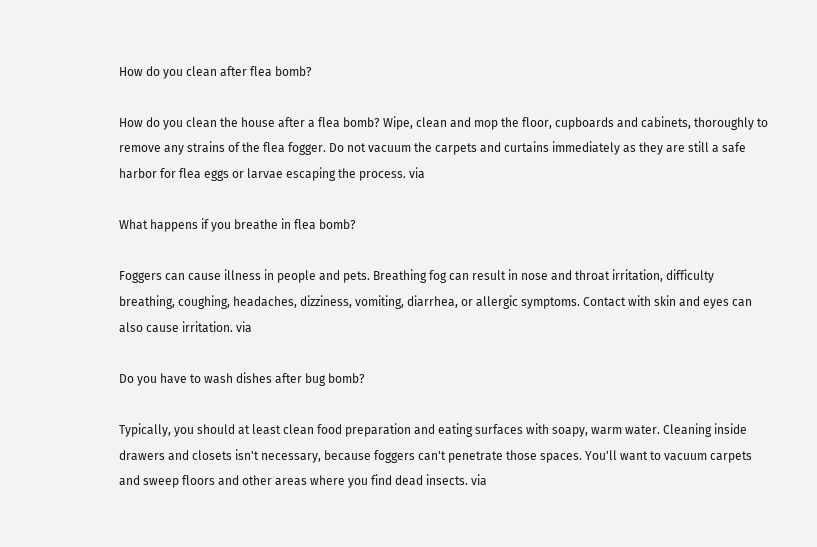How do you clean after flea bomb?

How do you clean the house after a flea bomb? Wipe, clean and mop the floor, cupboards and cabinets, thoroughly to remove any strains of the flea fogger. Do not vacuum the carpets and curtains immediately as they are still a safe harbor for flea eggs or larvae escaping the process. via

What happens if you breathe in flea bomb?

Foggers can cause illness in people and pets. Breathing fog can result in nose and throat irritation, difficulty breathing, coughing, headaches, dizziness, vomiting, diarrhea, or allergic symptoms. Contact with skin and eyes can also cause irritation. via

Do you have to wash dishes after bug bomb?

Typically, you should at least clean food preparation and eating surfaces with soapy, warm water. Cleaning inside drawers and closets isn't necessary, because foggers can't penetrate those spaces. You'll want to vacuum carpets and sweep floors and other areas where you find dead insects. via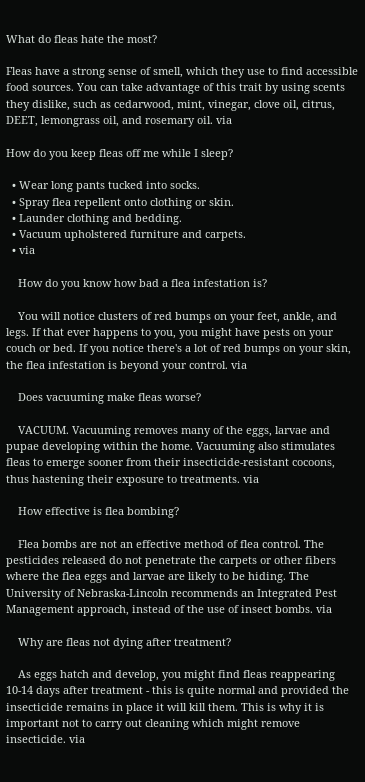What do fleas hate the most?

Fleas have a strong sense of smell, which they use to find accessible food sources. You can take advantage of this trait by using scents they dislike, such as cedarwood, mint, vinegar, clove oil, citrus, DEET, lemongrass oil, and rosemary oil. via

How do you keep fleas off me while I sleep?

  • Wear long pants tucked into socks.
  • Spray flea repellent onto clothing or skin.
  • Launder clothing and bedding.
  • Vacuum upholstered furniture and carpets.
  • via

    How do you know how bad a flea infestation is?

    You will notice clusters of red bumps on your feet, ankle, and legs. If that ever happens to you, you might have pests on your couch or bed. If you notice there's a lot of red bumps on your skin, the flea infestation is beyond your control. via

    Does vacuuming make fleas worse?

    VACUUM. Vacuuming removes many of the eggs, larvae and pupae developing within the home. Vacuuming also stimulates fleas to emerge sooner from their insecticide-resistant cocoons, thus hastening their exposure to treatments. via

    How effective is flea bombing?

    Flea bombs are not an effective method of flea control. The pesticides released do not penetrate the carpets or other fibers where the flea eggs and larvae are likely to be hiding. The University of Nebraska-Lincoln recommends an Integrated Pest Management approach, instead of the use of insect bombs. via

    Why are fleas not dying after treatment?

    As eggs hatch and develop, you might find fleas reappearing 10-14 days after treatment - this is quite normal and provided the insecticide remains in place it will kill them. This is why it is important not to carry out cleaning which might remove insecticide. via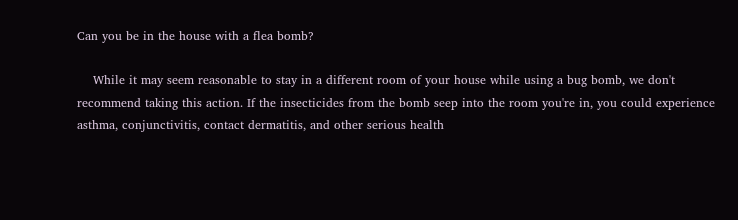Can you be in the house with a flea bomb?

    While it may seem reasonable to stay in a different room of your house while using a bug bomb, we don't recommend taking this action. If the insecticides from the bomb seep into the room you're in, you could experience asthma, conjunctivitis, contact dermatitis, and other serious health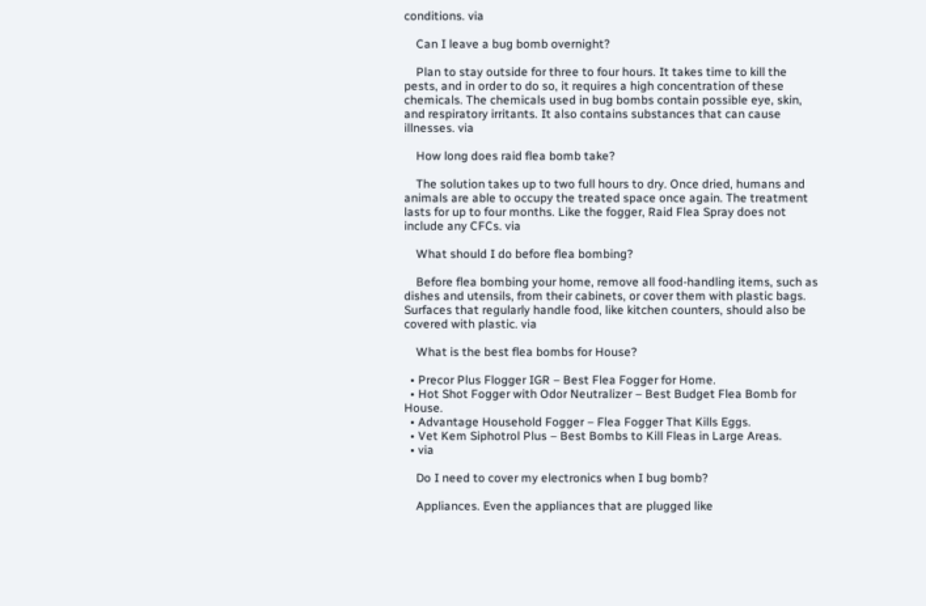conditions. via

    Can I leave a bug bomb overnight?

    Plan to stay outside for three to four hours. It takes time to kill the pests, and in order to do so, it requires a high concentration of these chemicals. The chemicals used in bug bombs contain possible eye, skin, and respiratory irritants. It also contains substances that can cause illnesses. via

    How long does raid flea bomb take?

    The solution takes up to two full hours to dry. Once dried, humans and animals are able to occupy the treated space once again. The treatment lasts for up to four months. Like the fogger, Raid Flea Spray does not include any CFCs. via

    What should I do before flea bombing?

    Before flea bombing your home, remove all food-handling items, such as dishes and utensils, from their cabinets, or cover them with plastic bags. Surfaces that regularly handle food, like kitchen counters, should also be covered with plastic. via

    What is the best flea bombs for House?

  • Precor Plus Flogger IGR – Best Flea Fogger for Home.
  • Hot Shot Fogger with Odor Neutralizer – Best Budget Flea Bomb for House.
  • Advantage Household Fogger – Flea Fogger That Kills Eggs.
  • Vet Kem Siphotrol Plus – Best Bombs to Kill Fleas in Large Areas.
  • via

    Do I need to cover my electronics when I bug bomb?

    Appliances. Even the appliances that are plugged like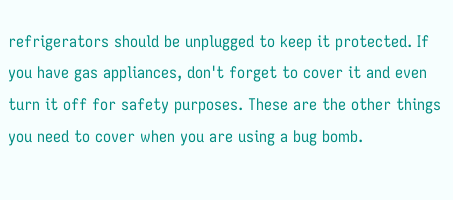refrigerators should be unplugged to keep it protected. If you have gas appliances, don't forget to cover it and even turn it off for safety purposes. These are the other things you need to cover when you are using a bug bomb.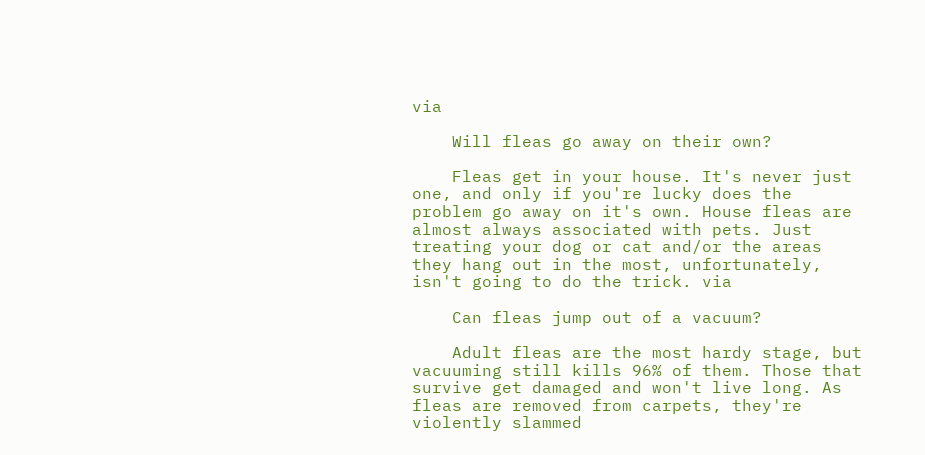via

    Will fleas go away on their own?

    Fleas get in your house. It's never just one, and only if you're lucky does the problem go away on it's own. House fleas are almost always associated with pets. Just treating your dog or cat and/or the areas they hang out in the most, unfortunately, isn't going to do the trick. via

    Can fleas jump out of a vacuum?

    Adult fleas are the most hardy stage, but vacuuming still kills 96% of them. Those that survive get damaged and won't live long. As fleas are removed from carpets, they're violently slammed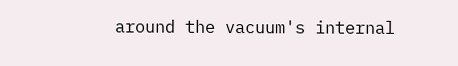around the vacuum's internal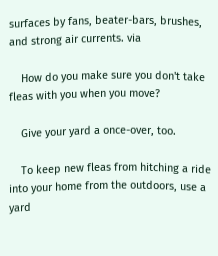surfaces by fans, beater-bars, brushes, and strong air currents. via

    How do you make sure you don't take fleas with you when you move?

    Give your yard a once-over, too.

    To keep new fleas from hitching a ride into your home from the outdoors, use a yard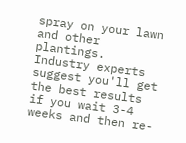spray on your lawn and other plantings. Industry experts suggest you'll get the best results if you wait 3-4 weeks and then re-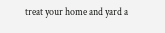treat your home and yard a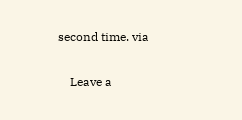second time. via

    Leave a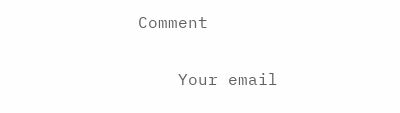Comment

    Your email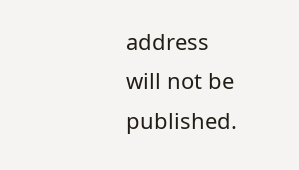address will not be published.